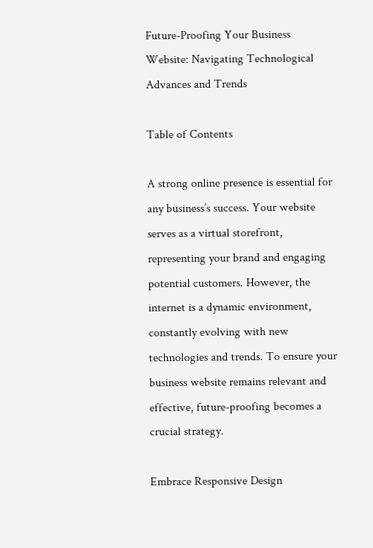Future-Proofing Your Business Website: Navigating Technological Advances and Trends

Table of Contents

A strong online presence is essential for any business’s success. Your website serves as a virtual storefront, representing your brand and engaging potential customers. However, the internet is a dynamic environment, constantly evolving with new technologies and trends. To ensure your business website remains relevant and effective, future-proofing becomes a crucial strategy.

Embrace Responsive Design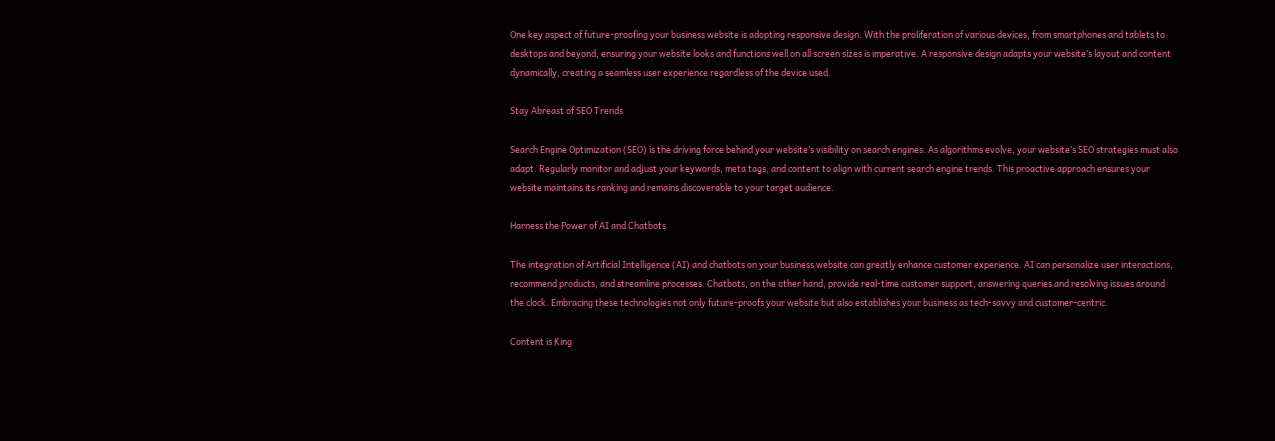One key aspect of future-proofing your business website is adopting responsive design. With the proliferation of various devices, from smartphones and tablets to desktops and beyond, ensuring your website looks and functions well on all screen sizes is imperative. A responsive design adapts your website’s layout and content dynamically, creating a seamless user experience regardless of the device used.

Stay Abreast of SEO Trends

Search Engine Optimization (SEO) is the driving force behind your website’s visibility on search engines. As algorithms evolve, your website’s SEO strategies must also adapt. Regularly monitor and adjust your keywords, meta tags, and content to align with current search engine trends. This proactive approach ensures your website maintains its ranking and remains discoverable to your target audience.

Harness the Power of AI and Chatbots

The integration of Artificial Intelligence (AI) and chatbots on your business website can greatly enhance customer experience. AI can personalize user interactions, recommend products, and streamline processes. Chatbots, on the other hand, provide real-time customer support, answering queries and resolving issues around the clock. Embracing these technologies not only future-proofs your website but also establishes your business as tech-savvy and customer-centric.

Content is King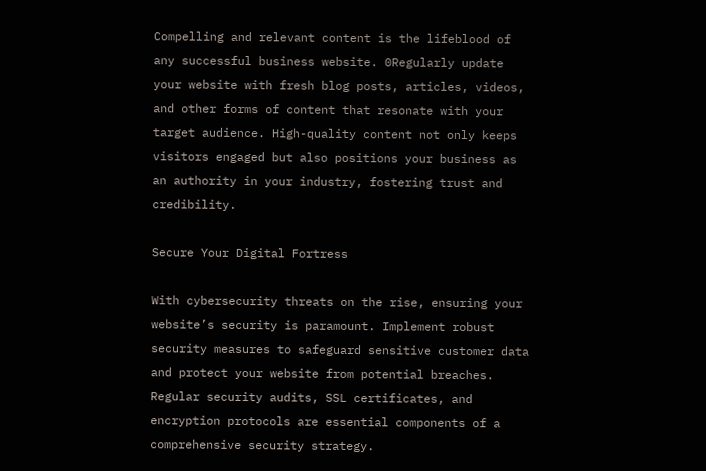Compelling and relevant content is the lifeblood of any successful business website. 0Regularly update your website with fresh blog posts, articles, videos, and other forms of content that resonate with your target audience. High-quality content not only keeps visitors engaged but also positions your business as an authority in your industry, fostering trust and credibility.

Secure Your Digital Fortress

With cybersecurity threats on the rise, ensuring your website’s security is paramount. Implement robust security measures to safeguard sensitive customer data and protect your website from potential breaches. Regular security audits, SSL certificates, and encryption protocols are essential components of a comprehensive security strategy.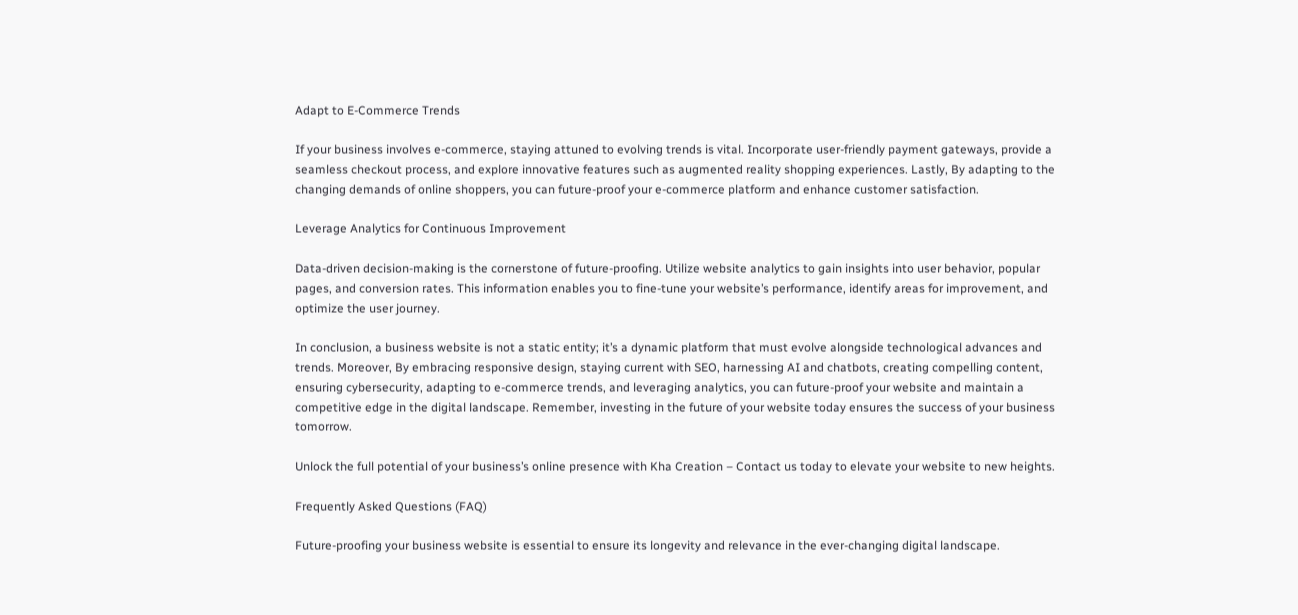Adapt to E-Commerce Trends

If your business involves e-commerce, staying attuned to evolving trends is vital. Incorporate user-friendly payment gateways, provide a seamless checkout process, and explore innovative features such as augmented reality shopping experiences. Lastly, By adapting to the changing demands of online shoppers, you can future-proof your e-commerce platform and enhance customer satisfaction.

Leverage Analytics for Continuous Improvement

Data-driven decision-making is the cornerstone of future-proofing. Utilize website analytics to gain insights into user behavior, popular pages, and conversion rates. This information enables you to fine-tune your website’s performance, identify areas for improvement, and optimize the user journey.

In conclusion, a business website is not a static entity; it’s a dynamic platform that must evolve alongside technological advances and trends. Moreover, By embracing responsive design, staying current with SEO, harnessing AI and chatbots, creating compelling content, ensuring cybersecurity, adapting to e-commerce trends, and leveraging analytics, you can future-proof your website and maintain a competitive edge in the digital landscape. Remember, investing in the future of your website today ensures the success of your business tomorrow.

Unlock the full potential of your business’s online presence with Kha Creation – Contact us today to elevate your website to new heights.

Frequently Asked Questions (FAQ)

Future-proofing your business website is essential to ensure its longevity and relevance in the ever-changing digital landscape.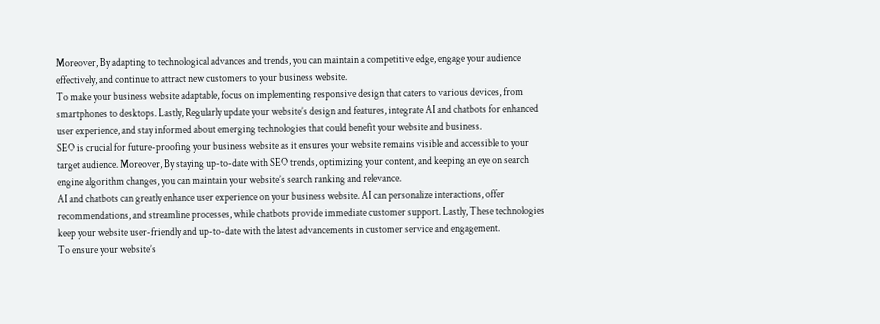Moreover, By adapting to technological advances and trends, you can maintain a competitive edge, engage your audience effectively, and continue to attract new customers to your business website.
To make your business website adaptable, focus on implementing responsive design that caters to various devices, from smartphones to desktops. Lastly, Regularly update your website’s design and features, integrate AI and chatbots for enhanced user experience, and stay informed about emerging technologies that could benefit your website and business.
SEO is crucial for future-proofing your business website as it ensures your website remains visible and accessible to your target audience. Moreover, By staying up-to-date with SEO trends, optimizing your content, and keeping an eye on search engine algorithm changes, you can maintain your website’s search ranking and relevance.
AI and chatbots can greatly enhance user experience on your business website. AI can personalize interactions, offer recommendations, and streamline processes, while chatbots provide immediate customer support. Lastly, These technologies keep your website user-friendly and up-to-date with the latest advancements in customer service and engagement.
To ensure your website’s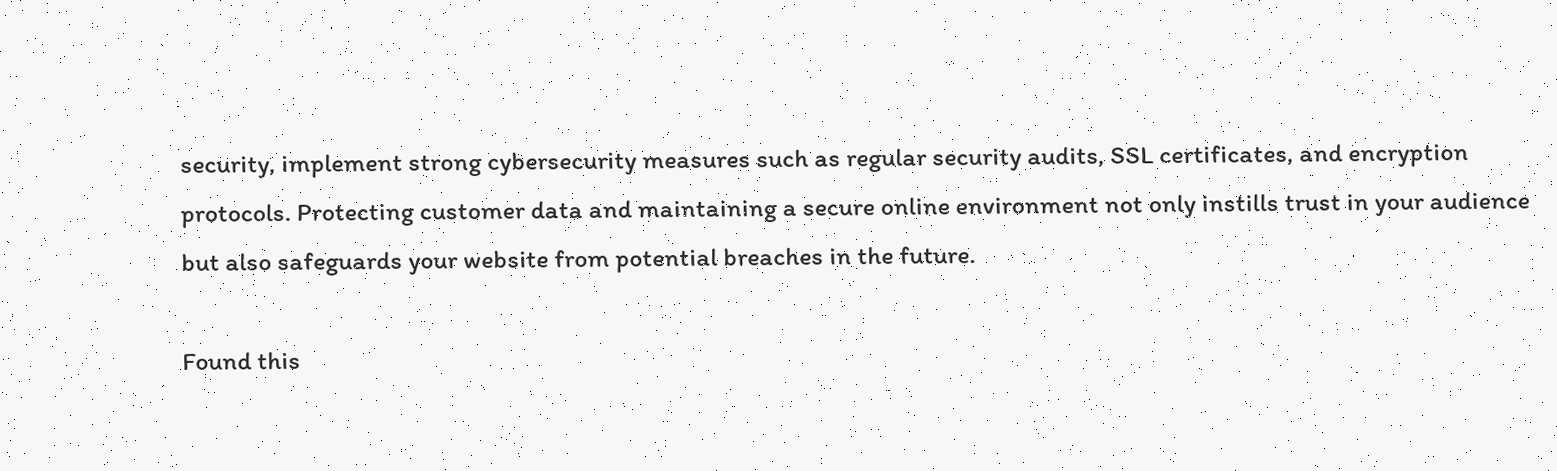security, implement strong cybersecurity measures such as regular security audits, SSL certificates, and encryption protocols. Protecting customer data and maintaining a secure online environment not only instills trust in your audience but also safeguards your website from potential breaches in the future.

Found this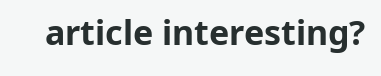article interesting?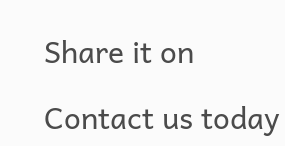Share it on

Contact us today